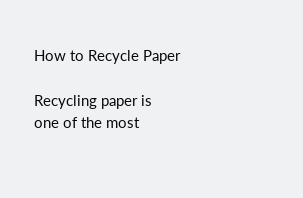How to Recycle Paper

Recycling paper is one of the most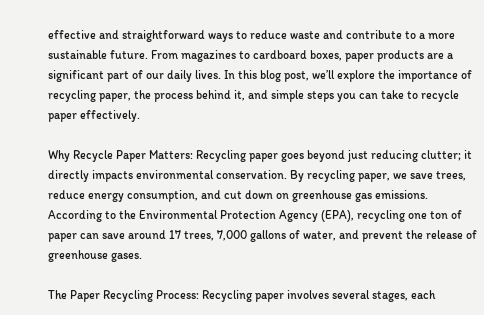effective and straightforward ways to reduce waste and contribute to a more sustainable future. From magazines to cardboard boxes, paper products are a significant part of our daily lives. In this blog post, we’ll explore the importance of recycling paper, the process behind it, and simple steps you can take to recycle paper effectively.

Why Recycle Paper Matters: Recycling paper goes beyond just reducing clutter; it directly impacts environmental conservation. By recycling paper, we save trees, reduce energy consumption, and cut down on greenhouse gas emissions. According to the Environmental Protection Agency (EPA), recycling one ton of paper can save around 17 trees, 7,000 gallons of water, and prevent the release of greenhouse gases.

The Paper Recycling Process: Recycling paper involves several stages, each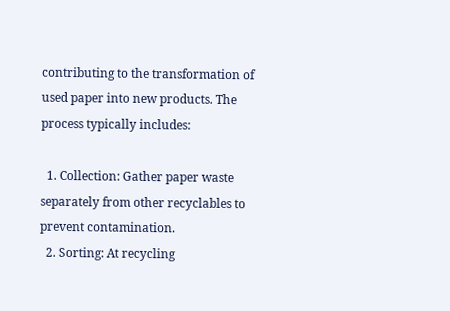contributing to the transformation of used paper into new products. The process typically includes:

  1. Collection: Gather paper waste separately from other recyclables to prevent contamination.
  2. Sorting: At recycling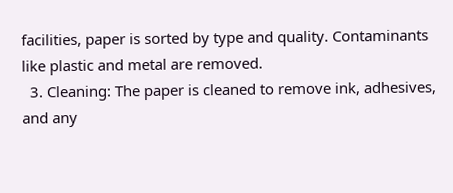facilities, paper is sorted by type and quality. Contaminants like plastic and metal are removed.
  3. Cleaning: The paper is cleaned to remove ink, adhesives, and any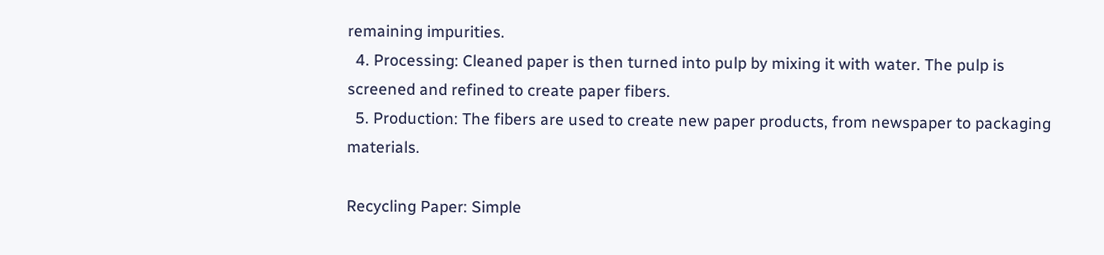remaining impurities.
  4. Processing: Cleaned paper is then turned into pulp by mixing it with water. The pulp is screened and refined to create paper fibers.
  5. Production: The fibers are used to create new paper products, from newspaper to packaging materials.

Recycling Paper: Simple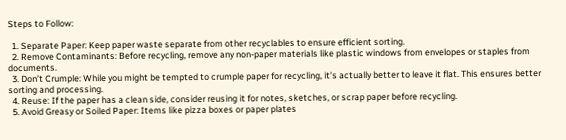Steps to Follow:

  1. Separate Paper: Keep paper waste separate from other recyclables to ensure efficient sorting.
  2. Remove Contaminants: Before recycling, remove any non-paper materials like plastic windows from envelopes or staples from documents.
  3. Don’t Crumple: While you might be tempted to crumple paper for recycling, it’s actually better to leave it flat. This ensures better sorting and processing.
  4. Reuse: If the paper has a clean side, consider reusing it for notes, sketches, or scrap paper before recycling.
  5. Avoid Greasy or Soiled Paper: Items like pizza boxes or paper plates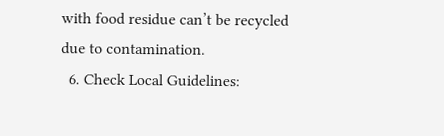with food residue can’t be recycled due to contamination.
  6. Check Local Guidelines: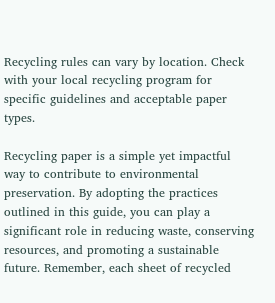Recycling rules can vary by location. Check with your local recycling program for specific guidelines and acceptable paper types.

Recycling paper is a simple yet impactful way to contribute to environmental preservation. By adopting the practices outlined in this guide, you can play a significant role in reducing waste, conserving resources, and promoting a sustainable future. Remember, each sheet of recycled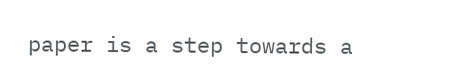paper is a step towards a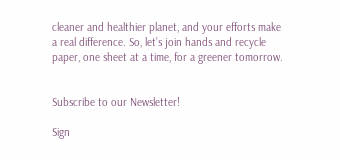cleaner and healthier planet, and your efforts make a real difference. So, let’s join hands and recycle paper, one sheet at a time, for a greener tomorrow.


Subscribe to our Newsletter!

Sign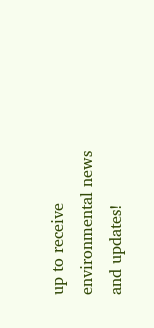up to receive environmental news and updates!